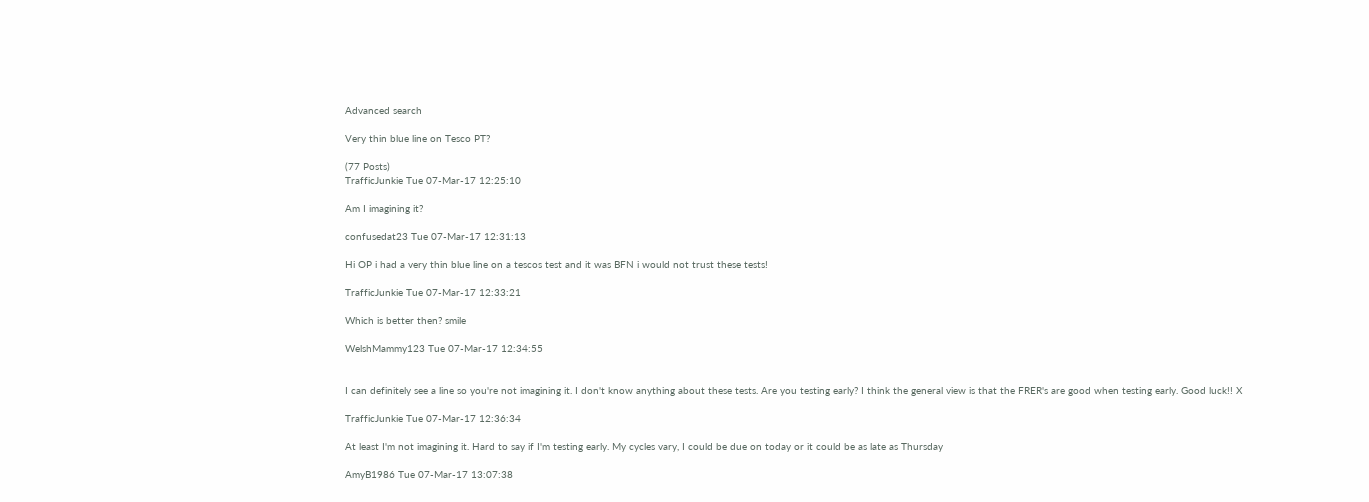Advanced search

Very thin blue line on Tesco PT?

(77 Posts)
TrafficJunkie Tue 07-Mar-17 12:25:10

Am I imagining it?

confusedat23 Tue 07-Mar-17 12:31:13

Hi OP i had a very thin blue line on a tescos test and it was BFN i would not trust these tests!

TrafficJunkie Tue 07-Mar-17 12:33:21

Which is better then? smile

WelshMammy123 Tue 07-Mar-17 12:34:55


I can definitely see a line so you're not imagining it. I don't know anything about these tests. Are you testing early? I think the general view is that the FRER's are good when testing early. Good luck!! X

TrafficJunkie Tue 07-Mar-17 12:36:34

At least I'm not imagining it. Hard to say if I'm testing early. My cycles vary, I could be due on today or it could be as late as Thursday

AmyB1986 Tue 07-Mar-17 13:07:38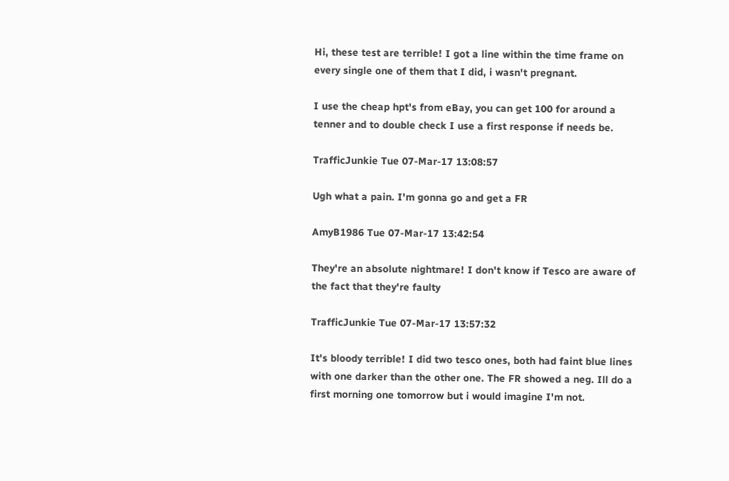Hi, these test are terrible! I got a line within the time frame on every single one of them that I did, i wasn't pregnant.

I use the cheap hpt's from eBay, you can get 100 for around a tenner and to double check I use a first response if needs be.

TrafficJunkie Tue 07-Mar-17 13:08:57

Ugh what a pain. I'm gonna go and get a FR

AmyB1986 Tue 07-Mar-17 13:42:54

They're an absolute nightmare! I don't know if Tesco are aware of the fact that they're faulty

TrafficJunkie Tue 07-Mar-17 13:57:32

It's bloody terrible! I did two tesco ones, both had faint blue lines with one darker than the other one. The FR showed a neg. Ill do a first morning one tomorrow but i would imagine I'm not.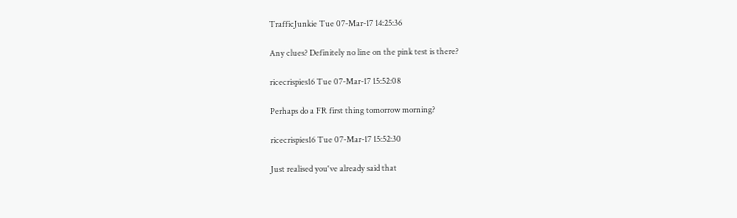TrafficJunkie Tue 07-Mar-17 14:25:36

Any clues? Definitely no line on the pink test is there?

ricecrispies16 Tue 07-Mar-17 15:52:08

Perhaps do a FR first thing tomorrow morning?

ricecrispies16 Tue 07-Mar-17 15:52:30

Just realised you've already said that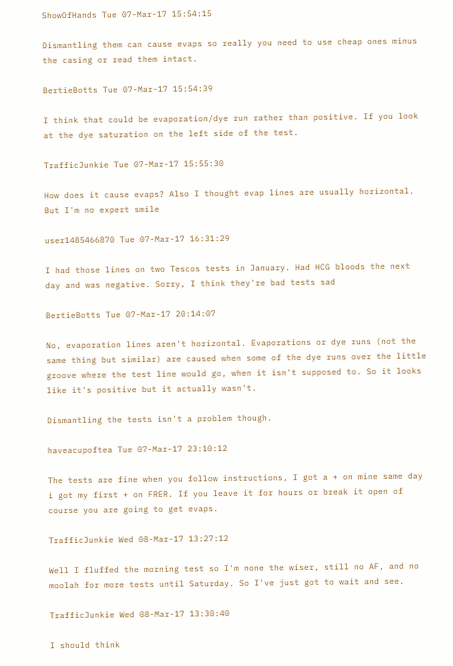ShowOfHands Tue 07-Mar-17 15:54:15

Dismantling them can cause evaps so really you need to use cheap ones minus the casing or read them intact.

BertieBotts Tue 07-Mar-17 15:54:39

I think that could be evaporation/dye run rather than positive. If you look at the dye saturation on the left side of the test.

TrafficJunkie Tue 07-Mar-17 15:55:30

How does it cause evaps? Also I thought evap lines are usually horizontal. But I'm no expert smile

user1485466870 Tue 07-Mar-17 16:31:29

I had those lines on two Tescos tests in January. Had HCG bloods the next day and was negative. Sorry, I think they're bad tests sad

BertieBotts Tue 07-Mar-17 20:14:07

No, evaporation lines aren't horizontal. Evaporations or dye runs (not the same thing but similar) are caused when some of the dye runs over the little groove where the test line would go, when it isn't supposed to. So it looks like it's positive but it actually wasn't.

Dismantling the tests isn't a problem though.

haveacupoftea Tue 07-Mar-17 23:10:12

The tests are fine when you follow instructions, I got a + on mine same day i got my first + on FRER. If you leave it for hours or break it open of course you are going to get evaps.

TrafficJunkie Wed 08-Mar-17 13:27:12

Well I fluffed the morning test so I'm none the wiser, still no AF, and no moolah for more tests until Saturday. So I've just got to wait and see.

TrafficJunkie Wed 08-Mar-17 13:30:40

I should think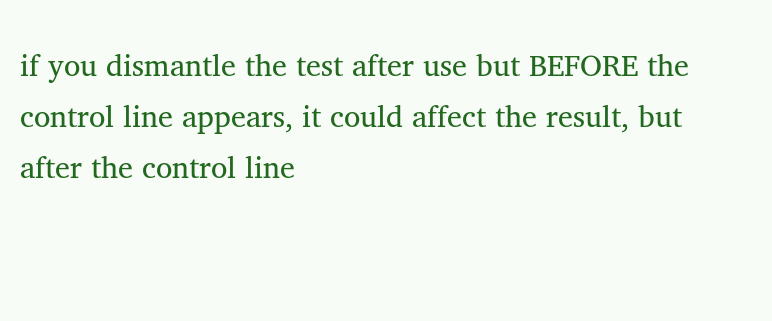if you dismantle the test after use but BEFORE the control line appears, it could affect the result, but after the control line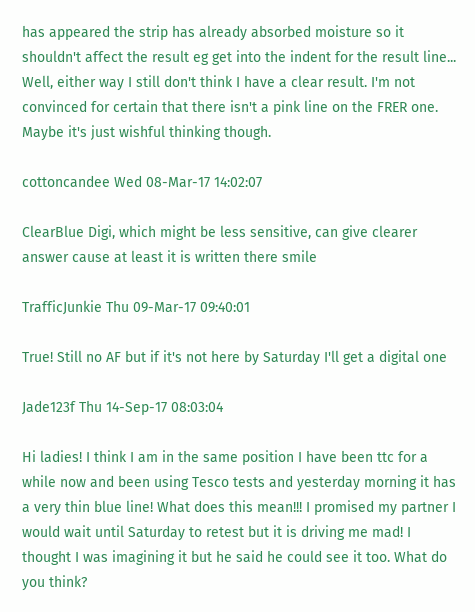has appeared the strip has already absorbed moisture so it shouldn't affect the result eg get into the indent for the result line...
Well, either way I still don't think I have a clear result. I'm not convinced for certain that there isn't a pink line on the FRER one. Maybe it's just wishful thinking though.

cottoncandee Wed 08-Mar-17 14:02:07

ClearBlue Digi, which might be less sensitive, can give clearer answer cause at least it is written there smile

TrafficJunkie Thu 09-Mar-17 09:40:01

True! Still no AF but if it's not here by Saturday I'll get a digital one

Jade123f Thu 14-Sep-17 08:03:04

Hi ladies! I think I am in the same position I have been ttc for a while now and been using Tesco tests and yesterday morning it has a very thin blue line! What does this mean!!! I promised my partner I would wait until Saturday to retest but it is driving me mad! I thought I was imagining it but he said he could see it too. What do you think?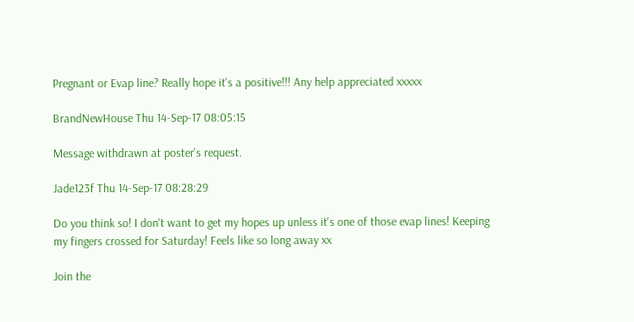Pregnant or Evap line? Really hope it's a positive!!! Any help appreciated xxxxx

BrandNewHouse Thu 14-Sep-17 08:05:15

Message withdrawn at poster's request.

Jade123f Thu 14-Sep-17 08:28:29

Do you think so! I don't want to get my hopes up unless it's one of those evap lines! Keeping my fingers crossed for Saturday! Feels like so long away xx

Join the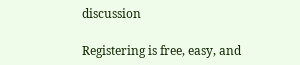discussion

Registering is free, easy, and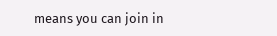means you can join in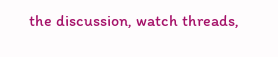the discussion, watch threads,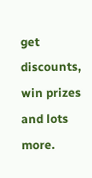get discounts, win prizes and lots more.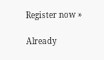Register now »

Already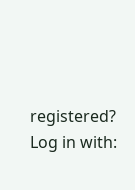registered? Log in with: